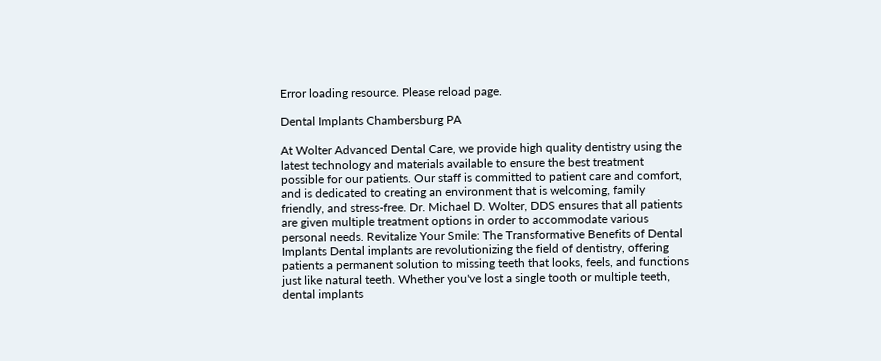Error loading resource. Please reload page.

Dental Implants Chambersburg PA

At Wolter Advanced Dental Care, we provide high quality dentistry using the latest technology and materials available to ensure the best treatment possible for our patients. Our staff is committed to patient care and comfort, and is dedicated to creating an environment that is welcoming, family friendly, and stress-free. Dr. Michael D. Wolter, DDS ensures that all patients are given multiple treatment options in order to accommodate various personal needs. Revitalize Your Smile: The Transformative Benefits of Dental Implants Dental implants are revolutionizing the field of dentistry, offering patients a permanent solution to missing teeth that looks, feels, and functions just like natural teeth. Whether you've lost a single tooth or multiple teeth, dental implants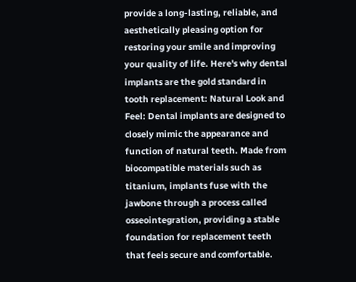provide a long-lasting, reliable, and aesthetically pleasing option for restoring your smile and improving your quality of life. Here's why dental implants are the gold standard in tooth replacement: Natural Look and Feel: Dental implants are designed to closely mimic the appearance and function of natural teeth. Made from biocompatible materials such as titanium, implants fuse with the jawbone through a process called osseointegration, providing a stable foundation for replacement teeth that feels secure and comfortable.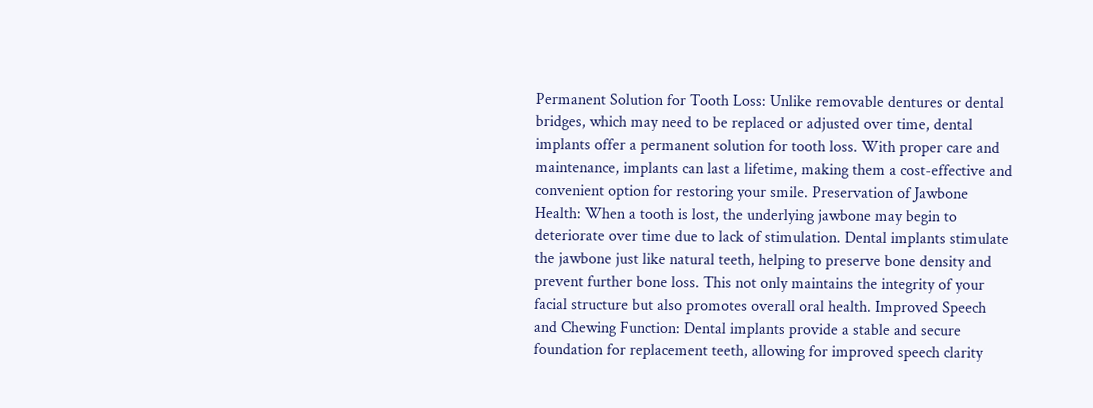Permanent Solution for Tooth Loss: Unlike removable dentures or dental bridges, which may need to be replaced or adjusted over time, dental implants offer a permanent solution for tooth loss. With proper care and maintenance, implants can last a lifetime, making them a cost-effective and convenient option for restoring your smile. Preservation of Jawbone Health: When a tooth is lost, the underlying jawbone may begin to deteriorate over time due to lack of stimulation. Dental implants stimulate the jawbone just like natural teeth, helping to preserve bone density and prevent further bone loss. This not only maintains the integrity of your facial structure but also promotes overall oral health. Improved Speech and Chewing Function: Dental implants provide a stable and secure foundation for replacement teeth, allowing for improved speech clarity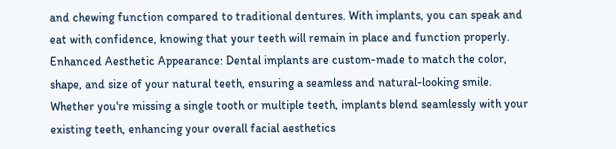and chewing function compared to traditional dentures. With implants, you can speak and eat with confidence, knowing that your teeth will remain in place and function properly. Enhanced Aesthetic Appearance: Dental implants are custom-made to match the color, shape, and size of your natural teeth, ensuring a seamless and natural-looking smile. Whether you're missing a single tooth or multiple teeth, implants blend seamlessly with your existing teeth, enhancing your overall facial aesthetics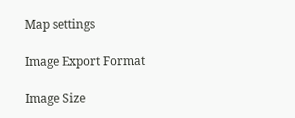Map settings

Image Export Format

Image Size